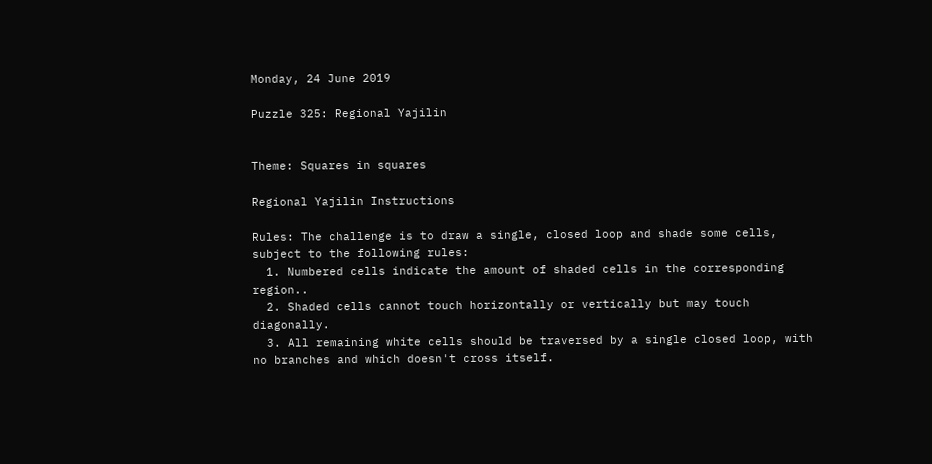Monday, 24 June 2019

Puzzle 325: Regional Yajilin


Theme: Squares in squares

Regional Yajilin Instructions

Rules: The challenge is to draw a single, closed loop and shade some cells, subject to the following rules:
  1. Numbered cells indicate the amount of shaded cells in the corresponding region..
  2. Shaded cells cannot touch horizontally or vertically but may touch diagonally.
  3. All remaining white cells should be traversed by a single closed loop, with no branches and which doesn't cross itself.